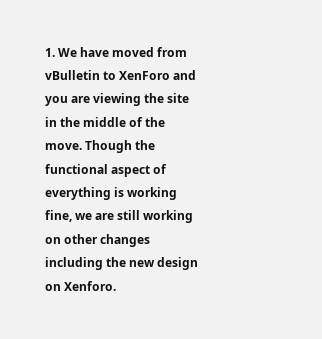1. We have moved from vBulletin to XenForo and you are viewing the site in the middle of the move. Though the functional aspect of everything is working fine, we are still working on other changes including the new design on Xenforo.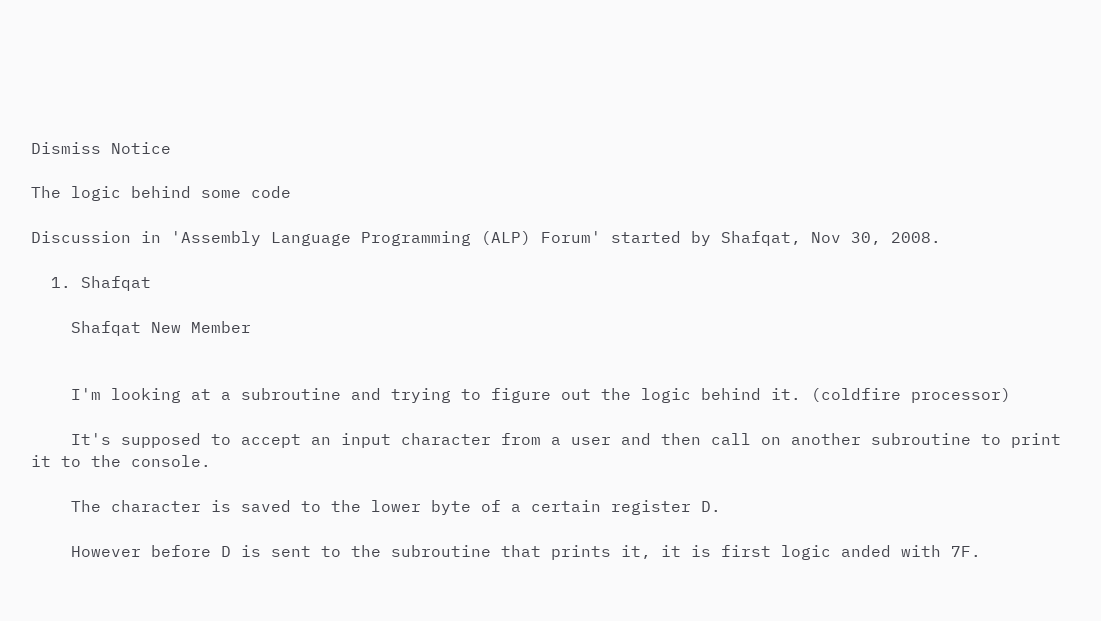Dismiss Notice

The logic behind some code

Discussion in 'Assembly Language Programming (ALP) Forum' started by Shafqat, Nov 30, 2008.

  1. Shafqat

    Shafqat New Member


    I'm looking at a subroutine and trying to figure out the logic behind it. (coldfire processor)

    It's supposed to accept an input character from a user and then call on another subroutine to print it to the console.

    The character is saved to the lower byte of a certain register D.

    However before D is sent to the subroutine that prints it, it is first logic anded with 7F.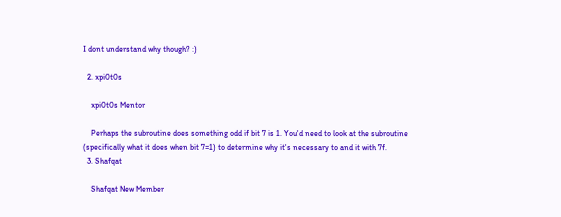I dont understand why though? :)

  2. xpi0t0s

    xpi0t0s Mentor

    Perhaps the subroutine does something odd if bit 7 is 1. You'd need to look at the subroutine (specifically what it does when bit 7=1) to determine why it's necessary to and it with 7f.
  3. Shafqat

    Shafqat New Member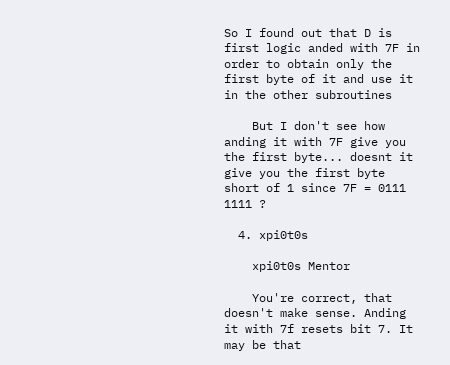So I found out that D is first logic anded with 7F in order to obtain only the first byte of it and use it in the other subroutines

    But I don't see how anding it with 7F give you the first byte... doesnt it give you the first byte short of 1 since 7F = 0111 1111 ?

  4. xpi0t0s

    xpi0t0s Mentor

    You're correct, that doesn't make sense. Anding it with 7f resets bit 7. It may be that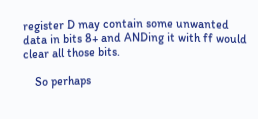register D may contain some unwanted data in bits 8+ and ANDing it with ff would clear all those bits.

    So perhaps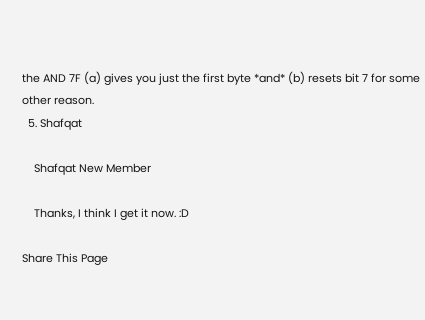the AND 7F (a) gives you just the first byte *and* (b) resets bit 7 for some other reason.
  5. Shafqat

    Shafqat New Member

    Thanks, I think I get it now. :D

Share This Page